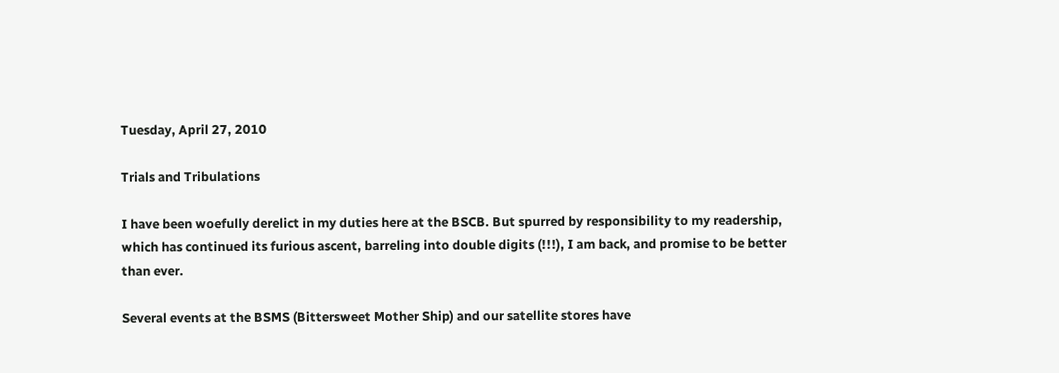Tuesday, April 27, 2010

Trials and Tribulations

I have been woefully derelict in my duties here at the BSCB. But spurred by responsibility to my readership, which has continued its furious ascent, barreling into double digits (!!!), I am back, and promise to be better than ever.

Several events at the BSMS (Bittersweet Mother Ship) and our satellite stores have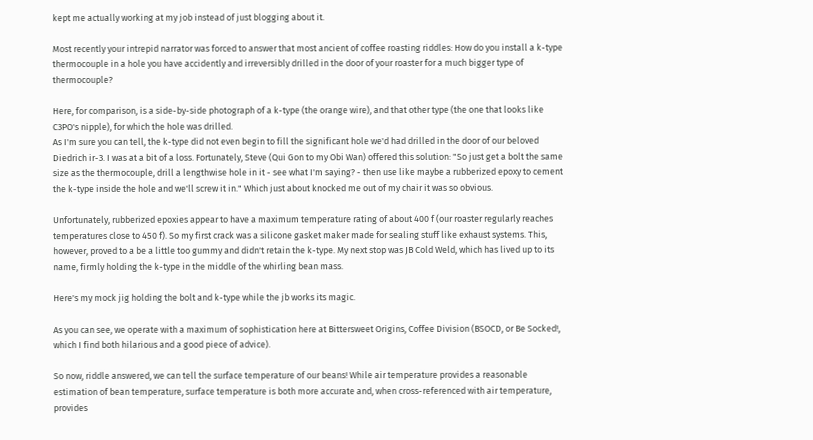kept me actually working at my job instead of just blogging about it.

Most recently your intrepid narrator was forced to answer that most ancient of coffee roasting riddles: How do you install a k-type thermocouple in a hole you have accidently and irreversibly drilled in the door of your roaster for a much bigger type of thermocouple?

Here, for comparison, is a side-by-side photograph of a k-type (the orange wire), and that other type (the one that looks like C3PO's nipple), for which the hole was drilled.
As I'm sure you can tell, the k-type did not even begin to fill the significant hole we'd had drilled in the door of our beloved Diedrich ir-3. I was at a bit of a loss. Fortunately, Steve (Qui Gon to my Obi Wan) offered this solution: "So just get a bolt the same size as the thermocouple, drill a lengthwise hole in it - see what I'm saying? - then use like maybe a rubberized epoxy to cement the k-type inside the hole and we'll screw it in." Which just about knocked me out of my chair it was so obvious.

Unfortunately, rubberized epoxies appear to have a maximum temperature rating of about 400 f (our roaster regularly reaches temperatures close to 450 f). So my first crack was a silicone gasket maker made for sealing stuff like exhaust systems. This, however, proved to a be a little too gummy and didn't retain the k-type. My next stop was JB Cold Weld, which has lived up to its name, firmly holding the k-type in the middle of the whirling bean mass.

Here's my mock jig holding the bolt and k-type while the jb works its magic.

As you can see, we operate with a maximum of sophistication here at Bittersweet Origins, Coffee Division (BSOCD, or Be Socked!, which I find both hilarious and a good piece of advice).

So now, riddle answered, we can tell the surface temperature of our beans! While air temperature provides a reasonable estimation of bean temperature, surface temperature is both more accurate and, when cross-referenced with air temperature, provides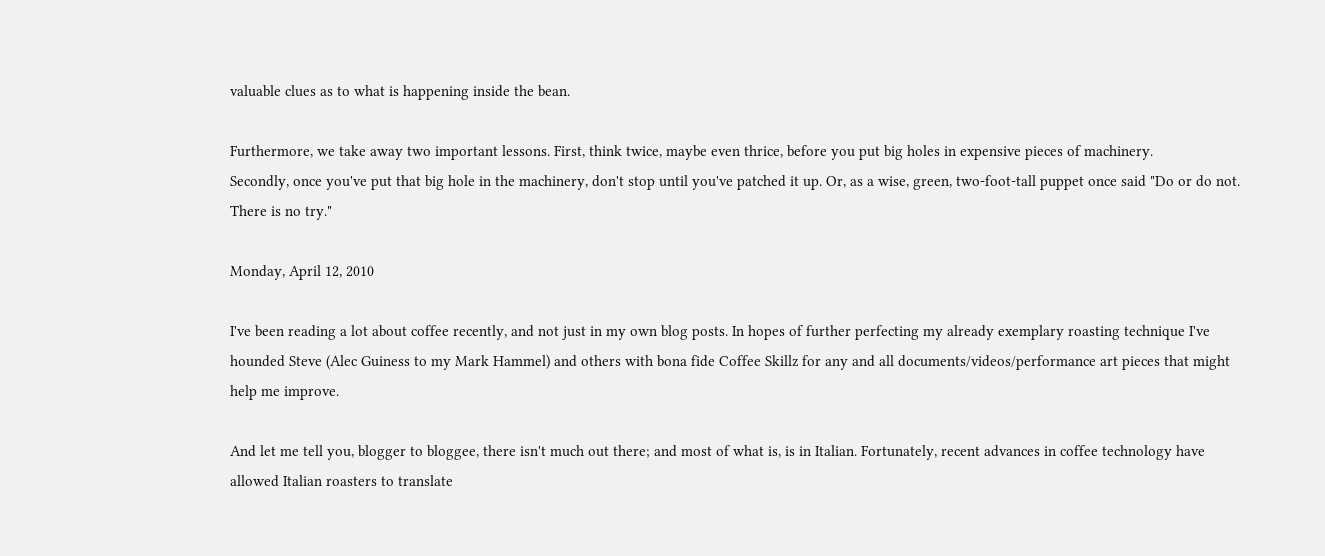valuable clues as to what is happening inside the bean.

Furthermore, we take away two important lessons. First, think twice, maybe even thrice, before you put big holes in expensive pieces of machinery.
Secondly, once you've put that big hole in the machinery, don't stop until you've patched it up. Or, as a wise, green, two-foot-tall puppet once said "Do or do not. There is no try."

Monday, April 12, 2010

I've been reading a lot about coffee recently, and not just in my own blog posts. In hopes of further perfecting my already exemplary roasting technique I've hounded Steve (Alec Guiness to my Mark Hammel) and others with bona fide Coffee Skillz for any and all documents/videos/performance art pieces that might help me improve.

And let me tell you, blogger to bloggee, there isn't much out there; and most of what is, is in Italian. Fortunately, recent advances in coffee technology have allowed Italian roasters to translate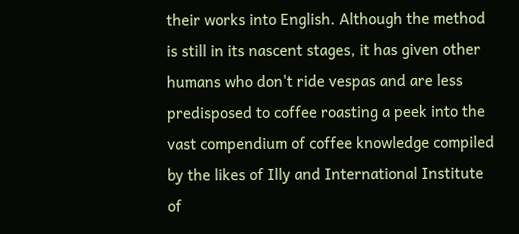their works into English. Although the method is still in its nascent stages, it has given other humans who don't ride vespas and are less predisposed to coffee roasting a peek into the vast compendium of coffee knowledge compiled by the likes of Illy and International Institute of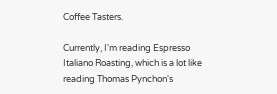Coffee Tasters.

Currently, I'm reading Espresso Italiano Roasting, which is a lot like reading Thomas Pynchon's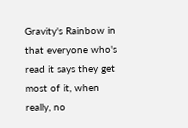Gravity's Rainbow in that everyone who's read it says they get most of it, when really, no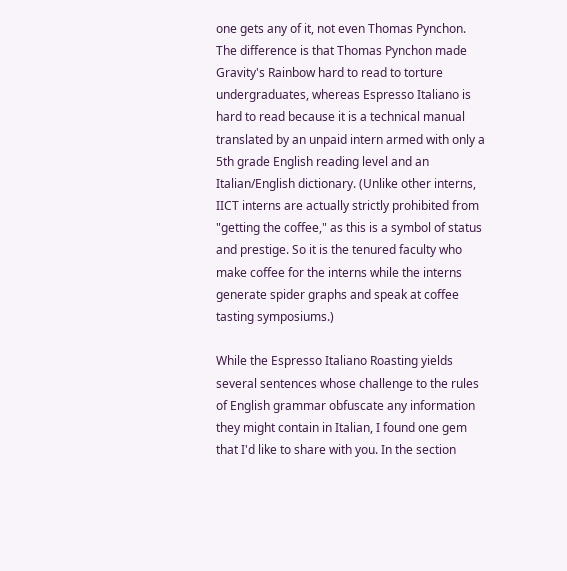one gets any of it, not even Thomas Pynchon. The difference is that Thomas Pynchon made Gravity's Rainbow hard to read to torture undergraduates, whereas Espresso Italiano is hard to read because it is a technical manual translated by an unpaid intern armed with only a 5th grade English reading level and an Italian/English dictionary. (Unlike other interns, IICT interns are actually strictly prohibited from "getting the coffee," as this is a symbol of status and prestige. So it is the tenured faculty who make coffee for the interns while the interns generate spider graphs and speak at coffee tasting symposiums.)

While the Espresso Italiano Roasting yields several sentences whose challenge to the rules of English grammar obfuscate any information they might contain in Italian, I found one gem that I'd like to share with you. In the section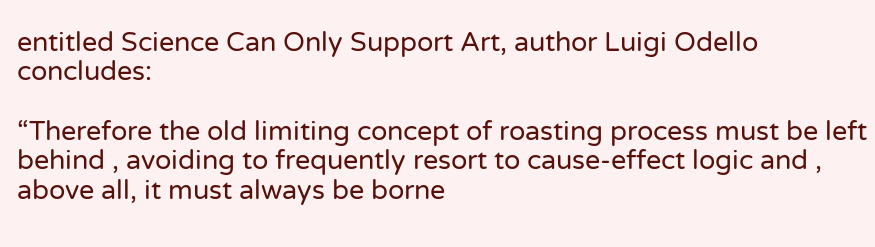entitled Science Can Only Support Art, author Luigi Odello concludes:

“Therefore the old limiting concept of roasting process must be left behind , avoiding to frequently resort to cause-effect logic and , above all, it must always be borne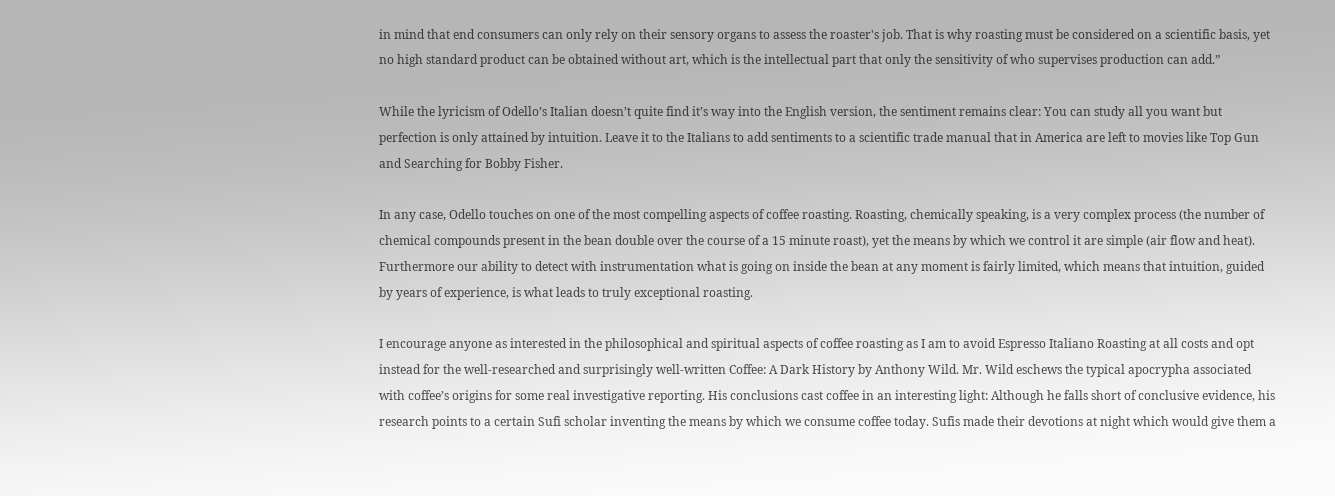in mind that end consumers can only rely on their sensory organs to assess the roaster's job. That is why roasting must be considered on a scientific basis, yet no high standard product can be obtained without art, which is the intellectual part that only the sensitivity of who supervises production can add.”

While the lyricism of Odello’s Italian doesn’t quite find it’s way into the English version, the sentiment remains clear: You can study all you want but perfection is only attained by intuition. Leave it to the Italians to add sentiments to a scientific trade manual that in America are left to movies like Top Gun and Searching for Bobby Fisher.

In any case, Odello touches on one of the most compelling aspects of coffee roasting. Roasting, chemically speaking, is a very complex process (the number of chemical compounds present in the bean double over the course of a 15 minute roast), yet the means by which we control it are simple (air flow and heat). Furthermore our ability to detect with instrumentation what is going on inside the bean at any moment is fairly limited, which means that intuition, guided by years of experience, is what leads to truly exceptional roasting.

I encourage anyone as interested in the philosophical and spiritual aspects of coffee roasting as I am to avoid Espresso Italiano Roasting at all costs and opt instead for the well-researched and surprisingly well-written Coffee: A Dark History by Anthony Wild. Mr. Wild eschews the typical apocrypha associated with coffee’s origins for some real investigative reporting. His conclusions cast coffee in an interesting light: Although he falls short of conclusive evidence, his research points to a certain Sufi scholar inventing the means by which we consume coffee today. Sufis made their devotions at night which would give them a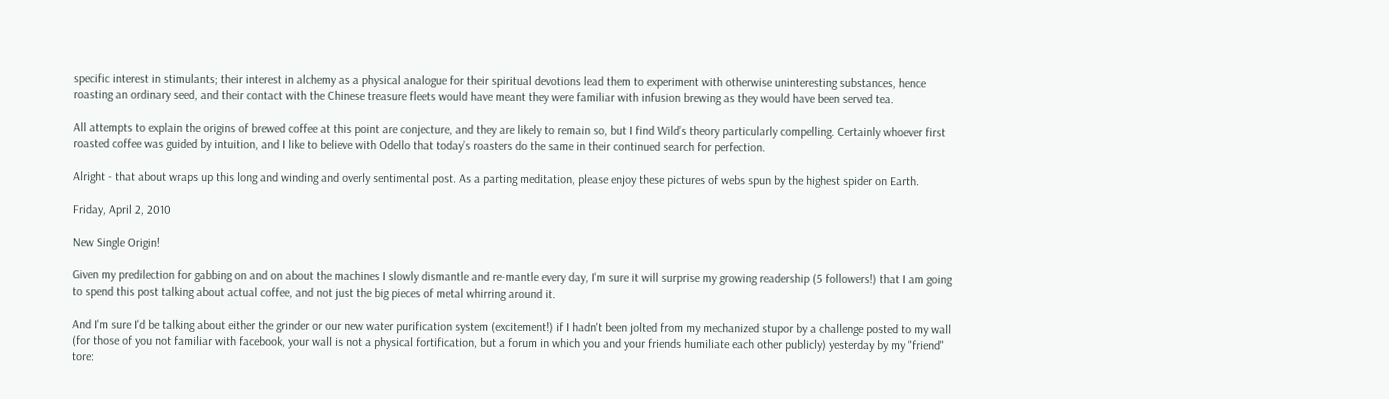specific interest in stimulants; their interest in alchemy as a physical analogue for their spiritual devotions lead them to experiment with otherwise uninteresting substances, hence roasting an ordinary seed, and their contact with the Chinese treasure fleets would have meant they were familiar with infusion brewing as they would have been served tea.

All attempts to explain the origins of brewed coffee at this point are conjecture, and they are likely to remain so, but I find Wild’s theory particularly compelling. Certainly whoever first roasted coffee was guided by intuition, and I like to believe with Odello that today’s roasters do the same in their continued search for perfection.

Alright - that about wraps up this long and winding and overly sentimental post. As a parting meditation, please enjoy these pictures of webs spun by the highest spider on Earth.

Friday, April 2, 2010

New Single Origin!

Given my predilection for gabbing on and on about the machines I slowly dismantle and re-mantle every day, I'm sure it will surprise my growing readership (5 followers!) that I am going to spend this post talking about actual coffee, and not just the big pieces of metal whirring around it.

And I'm sure I'd be talking about either the grinder or our new water purification system (excitement!) if I hadn't been jolted from my mechanized stupor by a challenge posted to my wall (for those of you not familiar with facebook, your wall is not a physical fortification, but a forum in which you and your friends humiliate each other publicly) yesterday by my "friend" tore: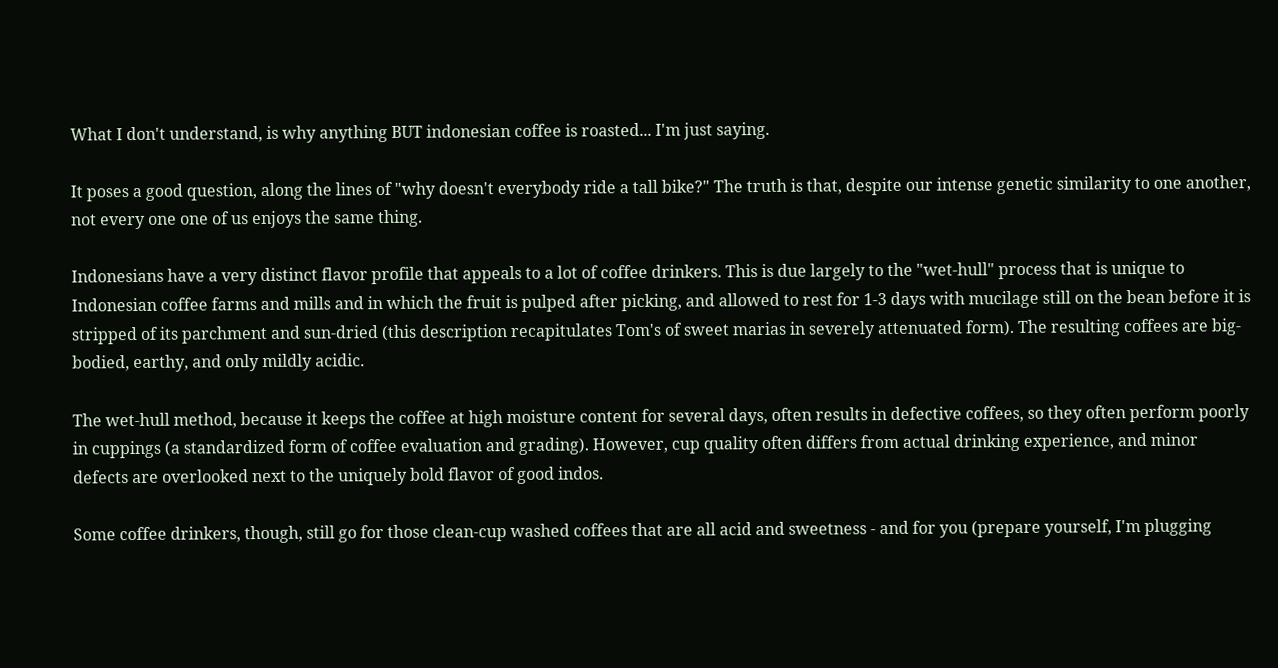What I don't understand, is why anything BUT indonesian coffee is roasted... I'm just saying.

It poses a good question, along the lines of "why doesn't everybody ride a tall bike?" The truth is that, despite our intense genetic similarity to one another, not every one one of us enjoys the same thing.

Indonesians have a very distinct flavor profile that appeals to a lot of coffee drinkers. This is due largely to the "wet-hull" process that is unique to Indonesian coffee farms and mills and in which the fruit is pulped after picking, and allowed to rest for 1-3 days with mucilage still on the bean before it is stripped of its parchment and sun-dried (this description recapitulates Tom's of sweet marias in severely attenuated form). The resulting coffees are big-bodied, earthy, and only mildly acidic.

The wet-hull method, because it keeps the coffee at high moisture content for several days, often results in defective coffees, so they often perform poorly in cuppings (a standardized form of coffee evaluation and grading). However, cup quality often differs from actual drinking experience, and minor defects are overlooked next to the uniquely bold flavor of good indos.

Some coffee drinkers, though, still go for those clean-cup washed coffees that are all acid and sweetness - and for you (prepare yourself, I'm plugging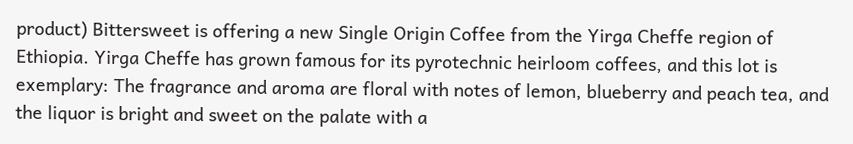product) Bittersweet is offering a new Single Origin Coffee from the Yirga Cheffe region of Ethiopia. Yirga Cheffe has grown famous for its pyrotechnic heirloom coffees, and this lot is exemplary: The fragrance and aroma are floral with notes of lemon, blueberry and peach tea, and the liquor is bright and sweet on the palate with a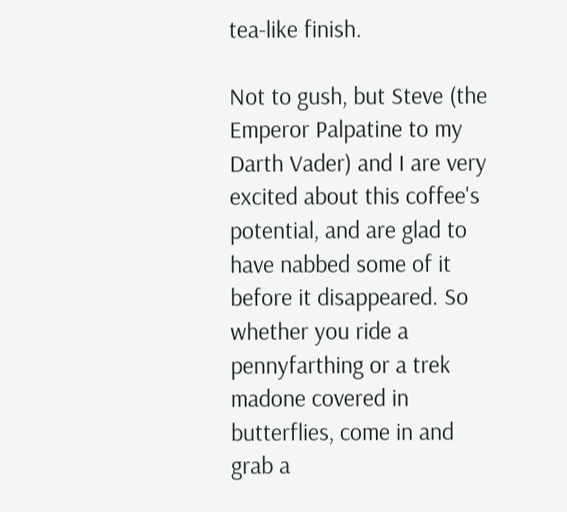tea-like finish.

Not to gush, but Steve (the Emperor Palpatine to my Darth Vader) and I are very excited about this coffee's potential, and are glad to have nabbed some of it before it disappeared. So whether you ride a pennyfarthing or a trek madone covered in butterflies, come in and grab a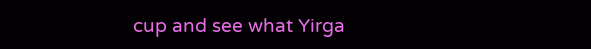cup and see what Yirga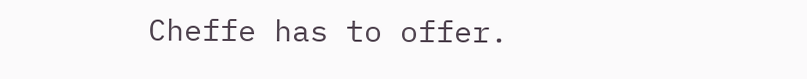Cheffe has to offer.